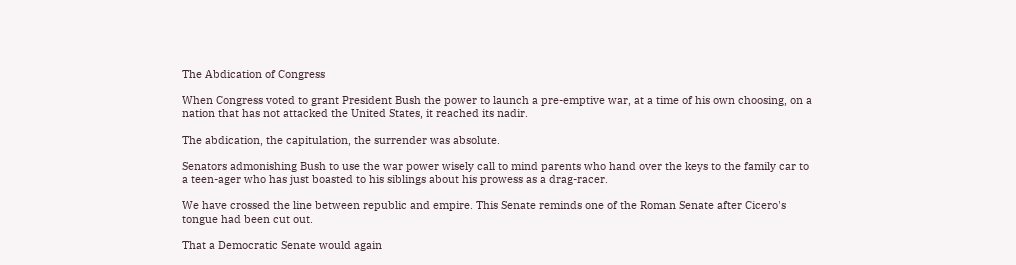The Abdication of Congress

When Congress voted to grant President Bush the power to launch a pre-emptive war, at a time of his own choosing, on a nation that has not attacked the United States, it reached its nadir.

The abdication, the capitulation, the surrender was absolute.

Senators admonishing Bush to use the war power wisely call to mind parents who hand over the keys to the family car to a teen-ager who has just boasted to his siblings about his prowess as a drag-racer.

We have crossed the line between republic and empire. This Senate reminds one of the Roman Senate after Cicero's tongue had been cut out.

That a Democratic Senate would again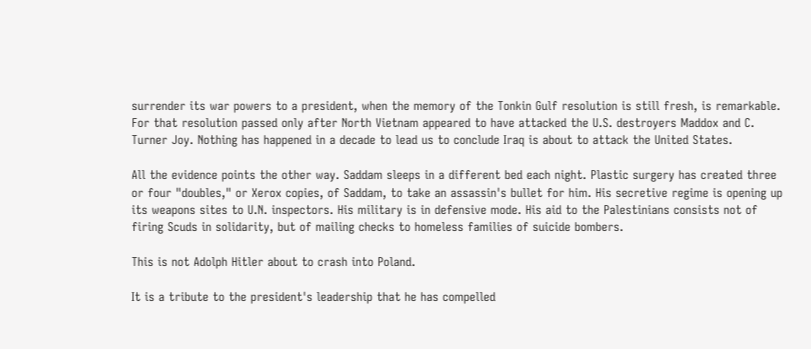surrender its war powers to a president, when the memory of the Tonkin Gulf resolution is still fresh, is remarkable. For that resolution passed only after North Vietnam appeared to have attacked the U.S. destroyers Maddox and C. Turner Joy. Nothing has happened in a decade to lead us to conclude Iraq is about to attack the United States.

All the evidence points the other way. Saddam sleeps in a different bed each night. Plastic surgery has created three or four "doubles," or Xerox copies, of Saddam, to take an assassin's bullet for him. His secretive regime is opening up its weapons sites to U.N. inspectors. His military is in defensive mode. His aid to the Palestinians consists not of firing Scuds in solidarity, but of mailing checks to homeless families of suicide bombers.

This is not Adolph Hitler about to crash into Poland.

It is a tribute to the president's leadership that he has compelled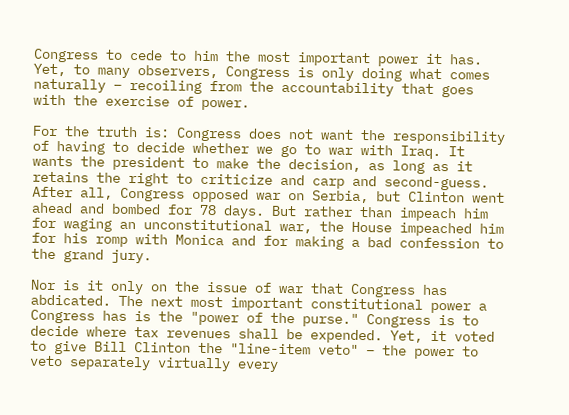Congress to cede to him the most important power it has. Yet, to many observers, Congress is only doing what comes naturally – recoiling from the accountability that goes with the exercise of power.

For the truth is: Congress does not want the responsibility of having to decide whether we go to war with Iraq. It wants the president to make the decision, as long as it retains the right to criticize and carp and second-guess. After all, Congress opposed war on Serbia, but Clinton went ahead and bombed for 78 days. But rather than impeach him for waging an unconstitutional war, the House impeached him for his romp with Monica and for making a bad confession to the grand jury.

Nor is it only on the issue of war that Congress has abdicated. The next most important constitutional power a Congress has is the "power of the purse." Congress is to decide where tax revenues shall be expended. Yet, it voted to give Bill Clinton the "line-item veto" – the power to veto separately virtually every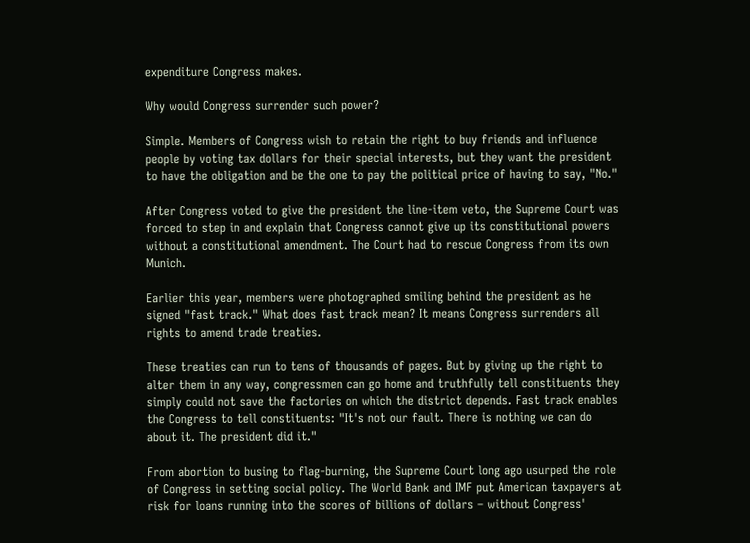expenditure Congress makes.

Why would Congress surrender such power?

Simple. Members of Congress wish to retain the right to buy friends and influence people by voting tax dollars for their special interests, but they want the president to have the obligation and be the one to pay the political price of having to say, "No."

After Congress voted to give the president the line-item veto, the Supreme Court was forced to step in and explain that Congress cannot give up its constitutional powers without a constitutional amendment. The Court had to rescue Congress from its own Munich.

Earlier this year, members were photographed smiling behind the president as he signed "fast track." What does fast track mean? It means Congress surrenders all rights to amend trade treaties.

These treaties can run to tens of thousands of pages. But by giving up the right to alter them in any way, congressmen can go home and truthfully tell constituents they simply could not save the factories on which the district depends. Fast track enables the Congress to tell constituents: "It's not our fault. There is nothing we can do about it. The president did it."

From abortion to busing to flag-burning, the Supreme Court long ago usurped the role of Congress in setting social policy. The World Bank and IMF put American taxpayers at risk for loans running into the scores of billions of dollars – without Congress'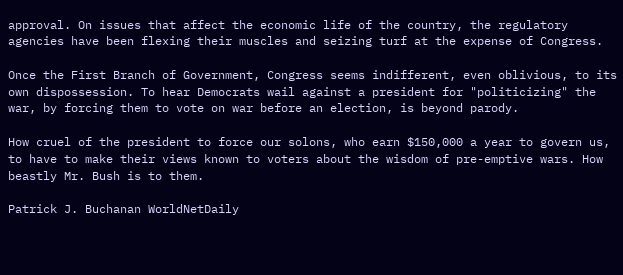approval. On issues that affect the economic life of the country, the regulatory agencies have been flexing their muscles and seizing turf at the expense of Congress.

Once the First Branch of Government, Congress seems indifferent, even oblivious, to its own dispossession. To hear Democrats wail against a president for "politicizing" the war, by forcing them to vote on war before an election, is beyond parody.

How cruel of the president to force our solons, who earn $150,000 a year to govern us, to have to make their views known to voters about the wisdom of pre-emptive wars. How beastly Mr. Bush is to them.

Patrick J. Buchanan WorldNetDaily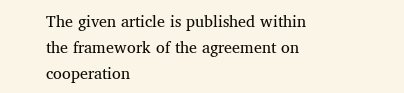The given article is published within the framework of the agreement on cooperation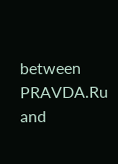between PRAVDA.Ru and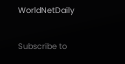WorldNetDaily

Subscribe to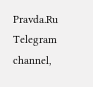Pravda.Ru Telegram channel,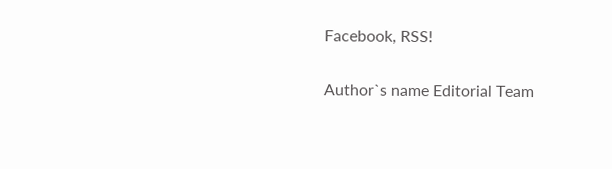Facebook, RSS!

Author`s name Editorial Team